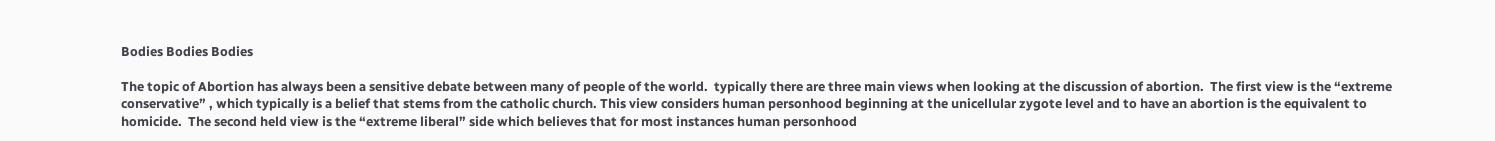Bodies Bodies Bodies

The topic of Abortion has always been a sensitive debate between many of people of the world.  typically there are three main views when looking at the discussion of abortion.  The first view is the “extreme conservative” , which typically is a belief that stems from the catholic church. This view considers human personhood beginning at the unicellular zygote level and to have an abortion is the equivalent to homicide.  The second held view is the “extreme liberal” side which believes that for most instances human personhood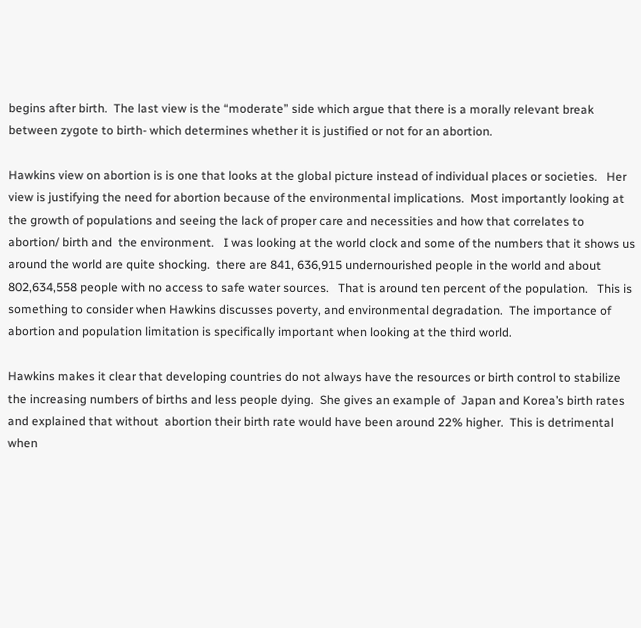begins after birth.  The last view is the “moderate” side which argue that there is a morally relevant break between zygote to birth- which determines whether it is justified or not for an abortion.

Hawkins view on abortion is is one that looks at the global picture instead of individual places or societies.   Her view is justifying the need for abortion because of the environmental implications.  Most importantly looking at the growth of populations and seeing the lack of proper care and necessities and how that correlates to abortion/ birth and  the environment.   I was looking at the world clock and some of the numbers that it shows us around the world are quite shocking.  there are 841, 636,915 undernourished people in the world and about 802,634,558 people with no access to safe water sources.   That is around ten percent of the population.   This is something to consider when Hawkins discusses poverty, and environmental degradation.  The importance of abortion and population limitation is specifically important when looking at the third world.

Hawkins makes it clear that developing countries do not always have the resources or birth control to stabilize  the increasing numbers of births and less people dying.  She gives an example of  Japan and Korea’s birth rates and explained that without  abortion their birth rate would have been around 22% higher.  This is detrimental when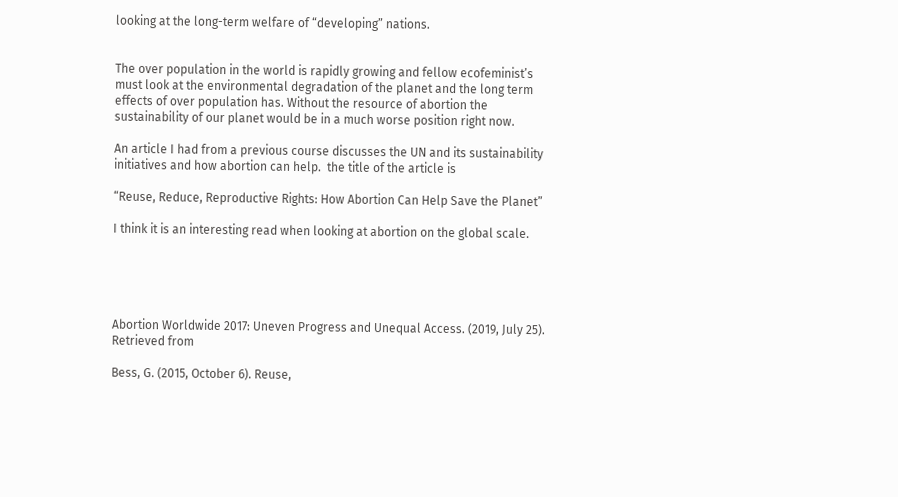looking at the long-term welfare of “developing” nations.


The over population in the world is rapidly growing and fellow ecofeminist’s must look at the environmental degradation of the planet and the long term effects of over population has. Without the resource of abortion the sustainability of our planet would be in a much worse position right now.

An article I had from a previous course discusses the UN and its sustainability initiatives and how abortion can help.  the title of the article is

“Reuse, Reduce, Reproductive Rights: How Abortion Can Help Save the Planet”

I think it is an interesting read when looking at abortion on the global scale.





Abortion Worldwide 2017: Uneven Progress and Unequal Access. (2019, July 25). Retrieved from

Bess, G. (2015, October 6). Reuse,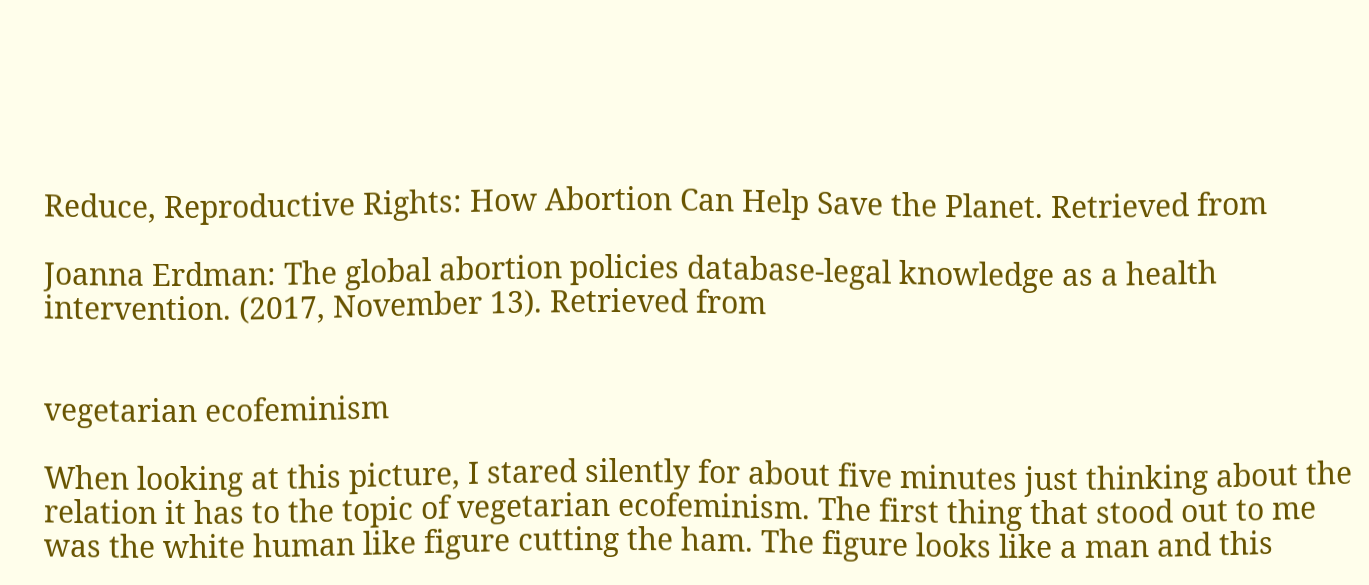Reduce, Reproductive Rights: How Abortion Can Help Save the Planet. Retrieved from

Joanna Erdman: The global abortion policies database-legal knowledge as a health intervention. (2017, November 13). Retrieved from


vegetarian ecofeminism

When looking at this picture, I stared silently for about five minutes just thinking about the relation it has to the topic of vegetarian ecofeminism. The first thing that stood out to me was the white human like figure cutting the ham. The figure looks like a man and this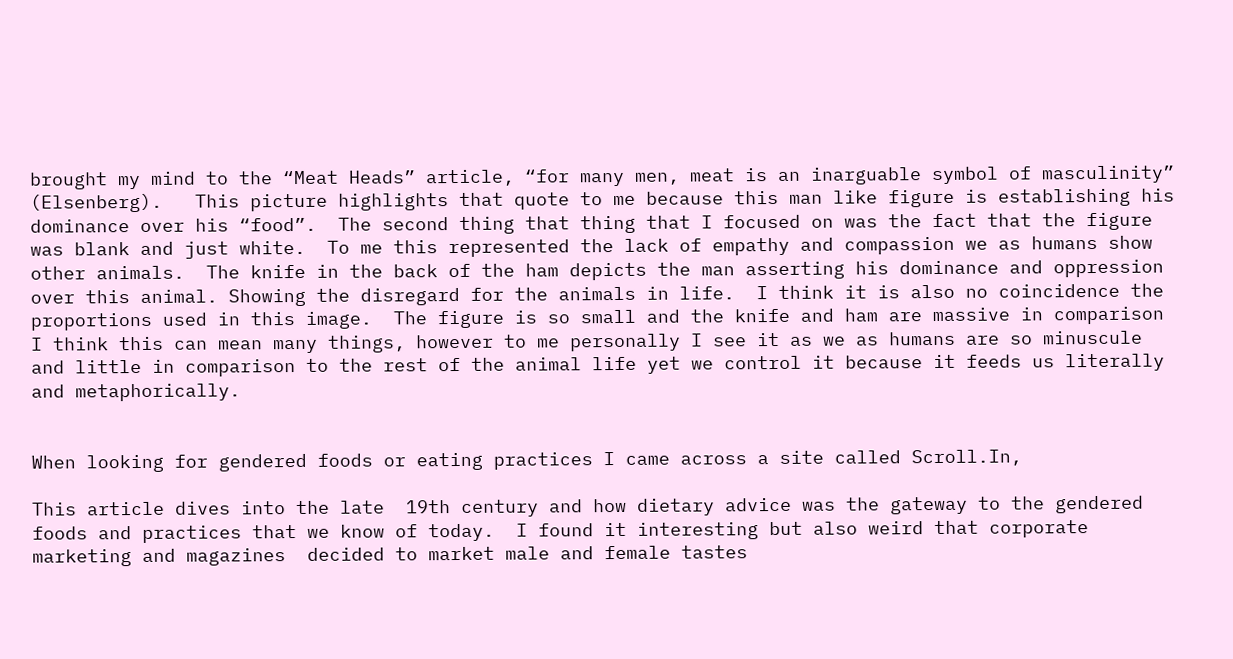brought my mind to the “Meat Heads” article, “for many men, meat is an inarguable symbol of masculinity” (Elsenberg).   This picture highlights that quote to me because this man like figure is establishing his dominance over his “food”.  The second thing that thing that I focused on was the fact that the figure was blank and just white.  To me this represented the lack of empathy and compassion we as humans show other animals.  The knife in the back of the ham depicts the man asserting his dominance and oppression over this animal. Showing the disregard for the animals in life.  I think it is also no coincidence the proportions used in this image.  The figure is so small and the knife and ham are massive in comparison  I think this can mean many things, however to me personally I see it as we as humans are so minuscule and little in comparison to the rest of the animal life yet we control it because it feeds us literally and metaphorically.


When looking for gendered foods or eating practices I came across a site called Scroll.In,

This article dives into the late  19th century and how dietary advice was the gateway to the gendered foods and practices that we know of today.  I found it interesting but also weird that corporate marketing and magazines  decided to market male and female tastes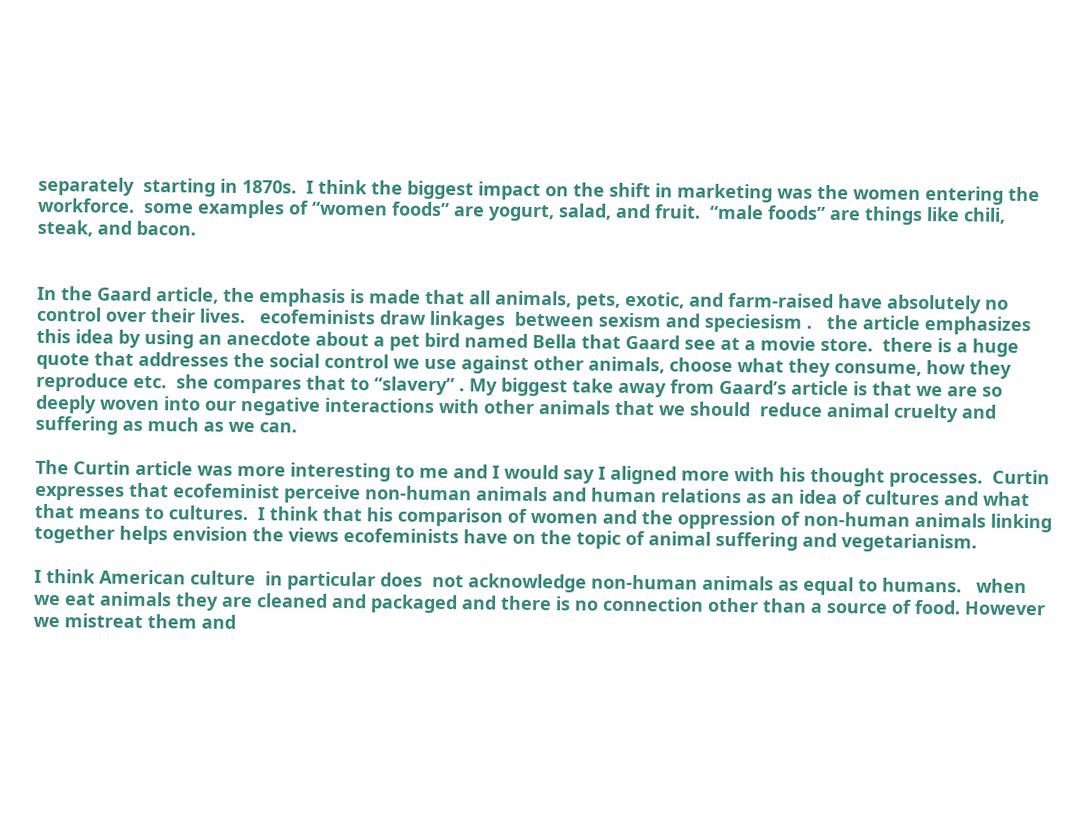separately  starting in 1870s.  I think the biggest impact on the shift in marketing was the women entering the workforce.  some examples of “women foods” are yogurt, salad, and fruit.  “male foods” are things like chili, steak, and bacon.


In the Gaard article, the emphasis is made that all animals, pets, exotic, and farm-raised have absolutely no control over their lives.   ecofeminists draw linkages  between sexism and speciesism .   the article emphasizes this idea by using an anecdote about a pet bird named Bella that Gaard see at a movie store.  there is a huge quote that addresses the social control we use against other animals, choose what they consume, how they reproduce etc.  she compares that to “slavery” . My biggest take away from Gaard’s article is that we are so deeply woven into our negative interactions with other animals that we should  reduce animal cruelty and suffering as much as we can.

The Curtin article was more interesting to me and I would say I aligned more with his thought processes.  Curtin expresses that ecofeminist perceive non-human animals and human relations as an idea of cultures and what that means to cultures.  I think that his comparison of women and the oppression of non-human animals linking together helps envision the views ecofeminists have on the topic of animal suffering and vegetarianism.

I think American culture  in particular does  not acknowledge non-human animals as equal to humans.   when we eat animals they are cleaned and packaged and there is no connection other than a source of food. However we mistreat them and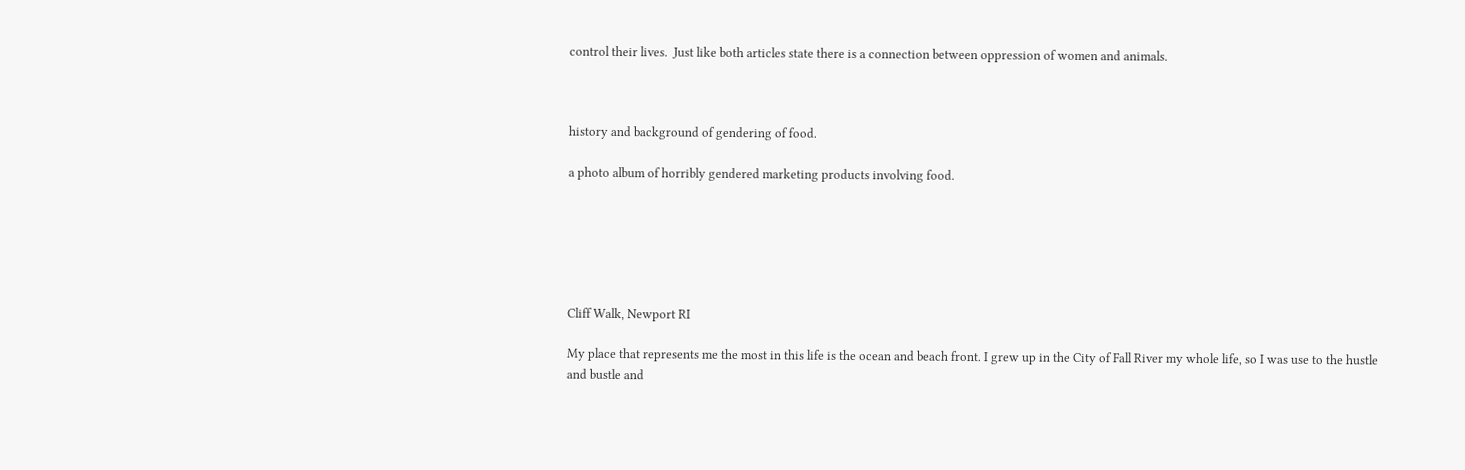control their lives.  Just like both articles state there is a connection between oppression of women and animals.



history and background of gendering of food.

a photo album of horribly gendered marketing products involving food.






Cliff Walk, Newport RI

My place that represents me the most in this life is the ocean and beach front. I grew up in the City of Fall River my whole life, so I was use to the hustle and bustle and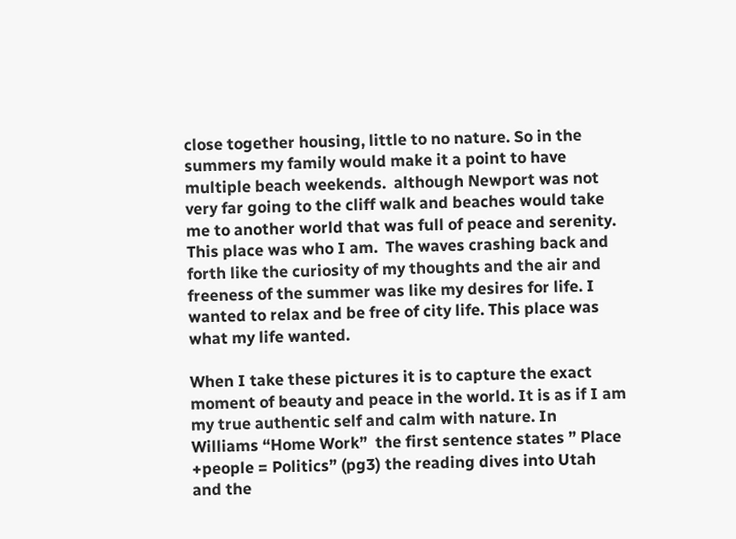close together housing, little to no nature. So in the summers my family would make it a point to have multiple beach weekends.  although Newport was not very far going to the cliff walk and beaches would take me to another world that was full of peace and serenity.  This place was who I am.  The waves crashing back and forth like the curiosity of my thoughts and the air and freeness of the summer was like my desires for life. I wanted to relax and be free of city life. This place was what my life wanted.

When I take these pictures it is to capture the exact moment of beauty and peace in the world. It is as if I am my true authentic self and calm with nature. In Williams “Home Work”  the first sentence states ” Place +people = Politics” (pg3) the reading dives into Utah and the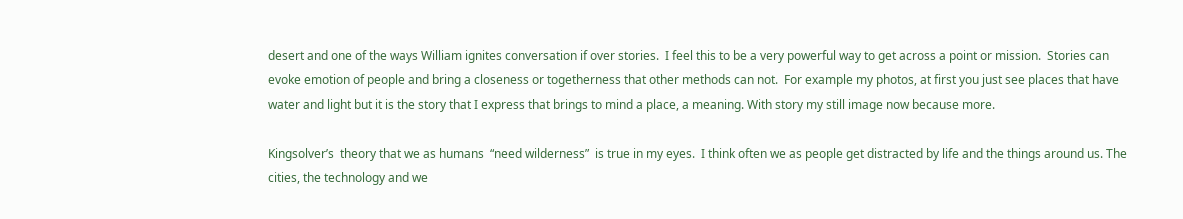desert and one of the ways William ignites conversation if over stories.  I feel this to be a very powerful way to get across a point or mission.  Stories can evoke emotion of people and bring a closeness or togetherness that other methods can not.  For example my photos, at first you just see places that have water and light but it is the story that I express that brings to mind a place, a meaning. With story my still image now because more.

Kingsolver’s  theory that we as humans  “need wilderness”  is true in my eyes.  I think often we as people get distracted by life and the things around us. The cities, the technology and we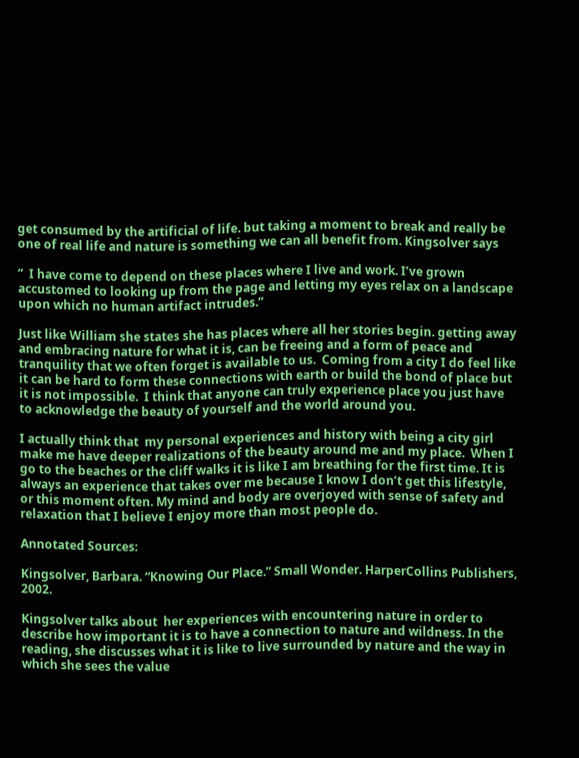get consumed by the artificial of life. but taking a moment to break and really be one of real life and nature is something we can all benefit from. Kingsolver says

”  I have come to depend on these places where I live and work. I’ve grown accustomed to looking up from the page and letting my eyes relax on a landscape upon which no human artifact intrudes.”

Just like William she states she has places where all her stories begin. getting away and embracing nature for what it is, can be freeing and a form of peace and tranquility that we often forget is available to us.  Coming from a city I do feel like it can be hard to form these connections with earth or build the bond of place but it is not impossible.  I think that anyone can truly experience place you just have to acknowledge the beauty of yourself and the world around you.

I actually think that  my personal experiences and history with being a city girl make me have deeper realizations of the beauty around me and my place.  When I go to the beaches or the cliff walks it is like I am breathing for the first time. It is always an experience that takes over me because I know I don’t get this lifestyle, or this moment often. My mind and body are overjoyed with sense of safety and relaxation that I believe I enjoy more than most people do.

Annotated Sources:

Kingsolver, Barbara. “Knowing Our Place.” Small Wonder. HarperCollins Publishers, 2002.

Kingsolver talks about  her experiences with encountering nature in order to describe how important it is to have a connection to nature and wildness. In the reading, she discusses what it is like to live surrounded by nature and the way in which she sees the value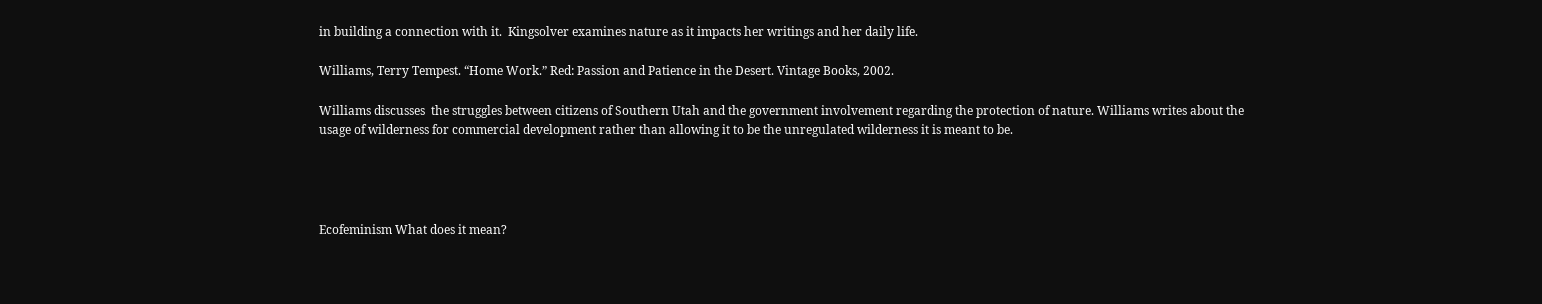in building a connection with it.  Kingsolver examines nature as it impacts her writings and her daily life.

Williams, Terry Tempest. “Home Work.” Red: Passion and Patience in the Desert. Vintage Books, 2002.

Williams discusses  the struggles between citizens of Southern Utah and the government involvement regarding the protection of nature. Williams writes about the usage of wilderness for commercial development rather than allowing it to be the unregulated wilderness it is meant to be.




Ecofeminism What does it mean?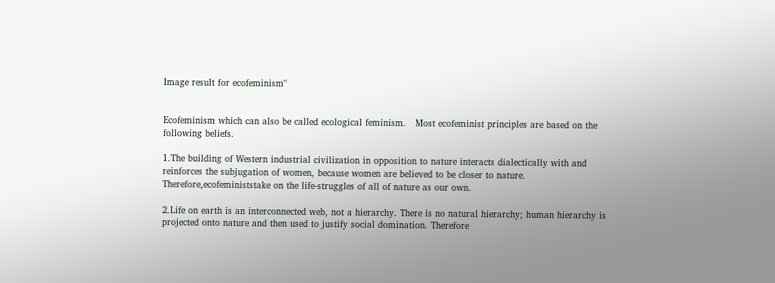Image result for ecofeminism"


Ecofeminism which can also be called ecological feminism.   Most ecofeminist principles are based on the following beliefs.

1.The building of Western industrial civilization in opposition to nature interacts dialectically with and reinforces the subjugation of women, because women are believed to be closer to nature. Therefore,ecofeministstake on the life-struggles of all of nature as our own.

2.Life on earth is an interconnected web, not a hierarchy. There is no natural hierarchy; human hierarchy is projected onto nature and then used to justify social domination. Therefore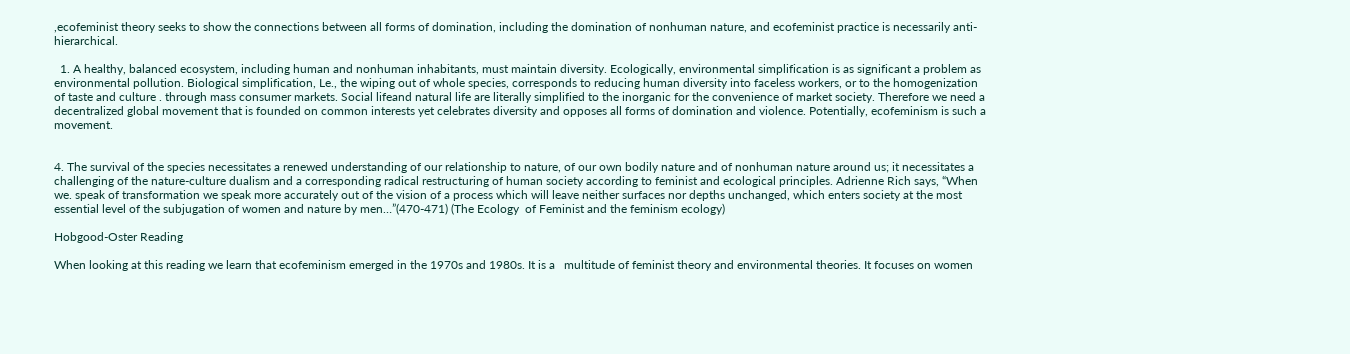,ecofeminist theory seeks to show the connections between all forms of domination, including the domination of nonhuman nature, and ecofeminist practice is necessarily anti-hierarchical.

  1. A healthy, balanced ecosystem, including human and nonhuman inhabitants, must maintain diversity. Ecologically, environmental simplification is as significant a problem as environmental pollution. Biological simplification, Le., the wiping out of whole species, corresponds to reducing human diversity into faceless workers, or to the homogenization of taste and culture . through mass consumer markets. Social lifeand natural life are literally simplified to the inorganic for the convenience of market society. Therefore we need a decentralized global movement that is founded on common interests yet celebrates diversity and opposes all forms of domination and violence. Potentially, ecofeminism is such a movement.


4. The survival of the species necessitates a renewed understanding of our relationship to nature, of our own bodily nature and of nonhuman nature around us; it necessitates a challenging of the nature-culture dualism and a corresponding radical restructuring of human society according to feminist and ecological principles. Adrienne Rich says, “When we. speak of transformation we speak more accurately out of the vision of a process which will leave neither surfaces nor depths unchanged, which enters society at the most essential level of the subjugation of women and nature by men…”(470-471) (The Ecology  of Feminist and the feminism ecology)

Hobgood-Oster Reading

When looking at this reading we learn that ecofeminism emerged in the 1970s and 1980s. It is a   multitude of feminist theory and environmental theories. It focuses on women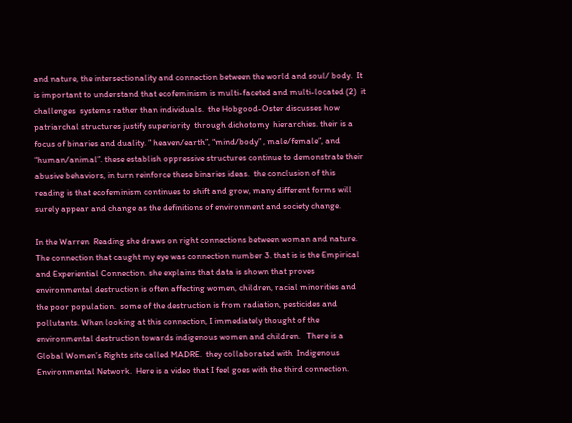and nature, the intersectionality and connection between the world and soul/ body.  It is important to understand that ecofeminism is multi-faceted and multi-located (2)  it challenges  systems rather than individuals.  the Hobgood-Oster discusses how patriarchal structures justify superiority  through dichotomy  hierarchies. their is a focus of binaries and duality. ” heaven/earth”, “mind/body” , male/female”, and “human/animal”. these establish oppressive structures continue to demonstrate their abusive behaviors, in turn reinforce these binaries ideas.  the conclusion of this reading is that ecofeminism continues to shift and grow, many different forms will surely appear and change as the definitions of environment and society change.

In the Warren  Reading she draws on right connections between woman and nature.  The connection that caught my eye was connection number 3. that is is the Empirical and Experiential Connection. she explains that data is shown that proves environmental destruction is often affecting women, children, racial minorities and the poor population.  some of the destruction is from radiation, pesticides and pollutants. When looking at this connection, I immediately thought of the environmental destruction towards indigenous women and children.   There is a Global Women’s Rights site called MADRE.  they collaborated with  Indigenous Environmental Network.  Here is a video that I feel goes with the third connection.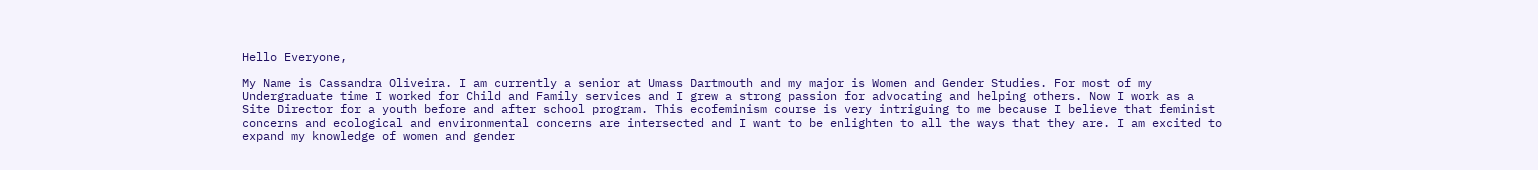Hello Everyone,

My Name is Cassandra Oliveira. I am currently a senior at Umass Dartmouth and my major is Women and Gender Studies. For most of my Undergraduate time I worked for Child and Family services and I grew a strong passion for advocating and helping others. Now I work as a Site Director for a youth before and after school program. This ecofeminism course is very intriguing to me because I believe that feminist concerns and ecological and environmental concerns are intersected and I want to be enlighten to all the ways that they are. I am excited to expand my knowledge of women and gender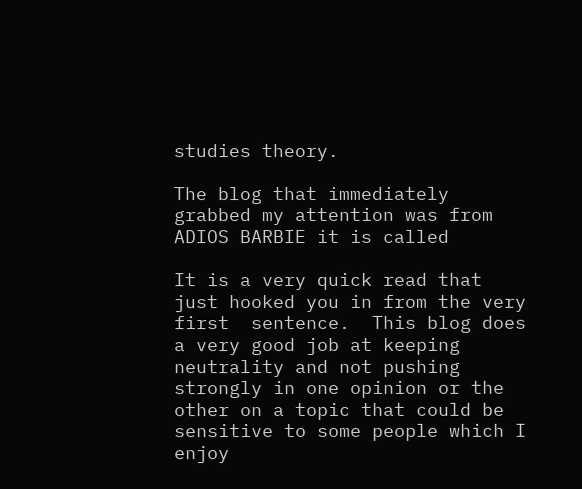studies theory.

The blog that immediately grabbed my attention was from ADIOS BARBIE it is called

It is a very quick read that just hooked you in from the very first  sentence.  This blog does a very good job at keeping neutrality and not pushing strongly in one opinion or the other on a topic that could be sensitive to some people which I enjoy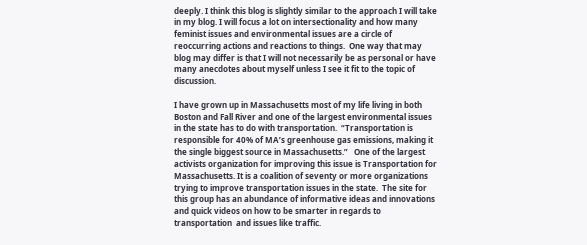deeply. I think this blog is slightly similar to the approach I will take in my blog. I will focus a lot on intersectionality and how many feminist issues and environmental issues are a circle of reoccurring actions and reactions to things.  One way that may blog may differ is that I will not necessarily be as personal or have many anecdotes about myself unless I see it fit to the topic of discussion.

I have grown up in Massachusetts most of my life living in both Boston and Fall River and one of the largest environmental issues in the state has to do with transportation.  “Transportation is responsible for 40% of MA’s greenhouse gas emissions, making it the single biggest source in Massachusetts.”   One of the largest activists organization for improving this issue is Transportation for Massachusetts. It is a coalition of seventy or more organizations trying to improve transportation issues in the state.  The site for this group has an abundance of informative ideas and innovations and quick videos on how to be smarter in regards to transportation  and issues like traffic.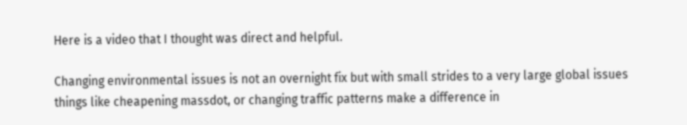Here is a video that I thought was direct and helpful.

Changing environmental issues is not an overnight fix but with small strides to a very large global issues things like cheapening massdot, or changing traffic patterns make a difference in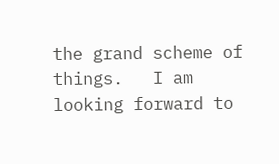the grand scheme of things.   I am looking forward to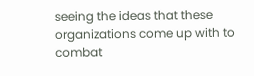seeing the ideas that these organizations come up with to combat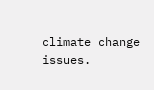climate change issues.